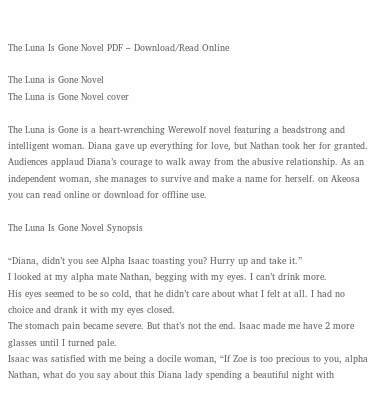The Luna Is Gone Novel PDF – Download/Read Online

The Luna is Gone Novel
The Luna is Gone Novel cover

The Luna is Gone is a heart-wrenching Werewolf novel featuring a headstrong and intelligent woman. Diana gave up everything for love, but Nathan took her for granted. Audiences applaud Diana’s courage to walk away from the abusive relationship. As an independent woman, she manages to survive and make a name for herself. on Akeosa you can read online or download for offline use.

The Luna Is Gone Novel Synopsis

“Diana, didn’t you see Alpha Isaac toasting you? Hurry up and take it.”
I looked at my alpha mate Nathan, begging with my eyes. I can’t drink more.
His eyes seemed to be so cold, that he didn’t care about what I felt at all. I had no choice and drank it with my eyes closed.
The stomach pain became severe. But that’s not the end. Isaac made me have 2 more glasses until I turned pale.
Isaac was satisfied with me being a docile woman, “If Zoe is too precious to you, alpha Nathan, what do you say about this Diana lady spending a beautiful night with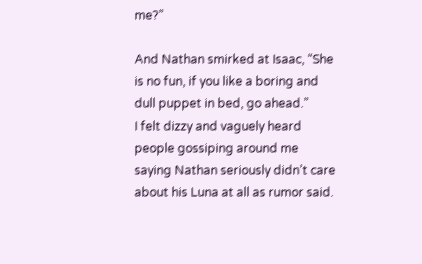me?”

And Nathan smirked at Isaac, “She is no fun, if you like a boring and dull puppet in bed, go ahead.”
I felt dizzy and vaguely heard people gossiping around me saying Nathan seriously didn’t care about his Luna at all as rumor said.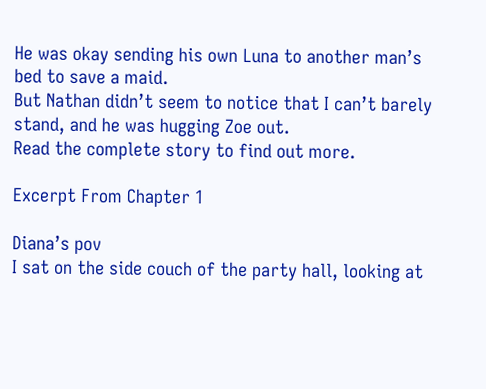He was okay sending his own Luna to another man’s bed to save a maid.
But Nathan didn’t seem to notice that I can’t barely stand, and he was hugging Zoe out.
Read the complete story to find out more.

Excerpt From Chapter 1

Diana’s pov
I sat on the side couch of the party hall, looking at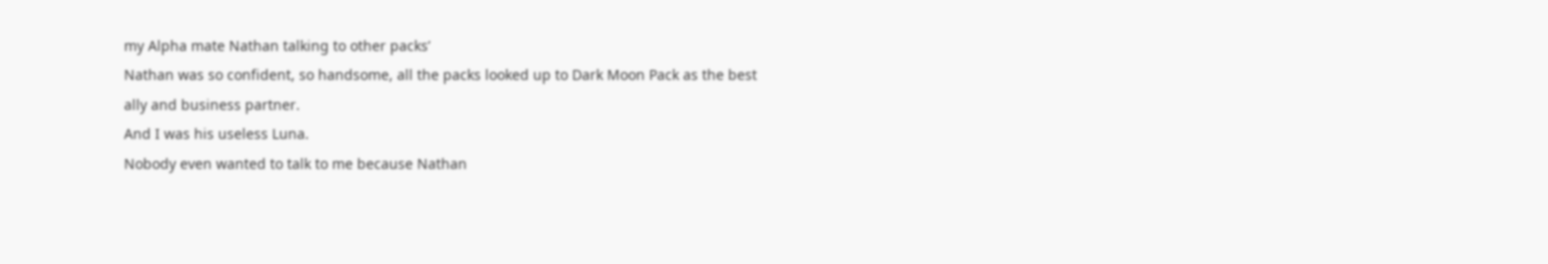my Alpha mate Nathan talking to other packs’
Nathan was so confident, so handsome, all the packs looked up to Dark Moon Pack as the best
ally and business partner.
And I was his useless Luna.
Nobody even wanted to talk to me because Nathan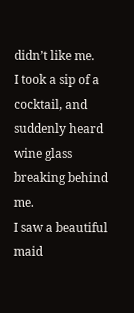didn’t like me.
I took a sip of a cocktail, and suddenly heard wine glass breaking behind me.
I saw a beautiful maid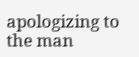apologizing to the man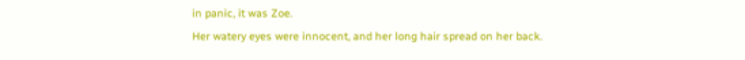in panic, it was Zoe.
Her watery eyes were innocent, and her long hair spread on her back.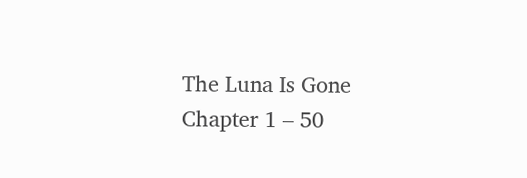The Luna Is Gone Chapter 1 – 50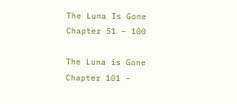The Luna Is Gone Chapter 51 – 100

The Luna is Gone Chapter 101 –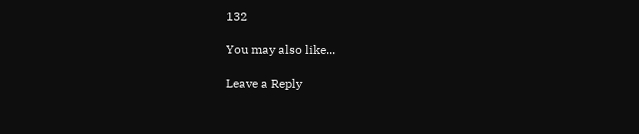132

You may also like...

Leave a Reply